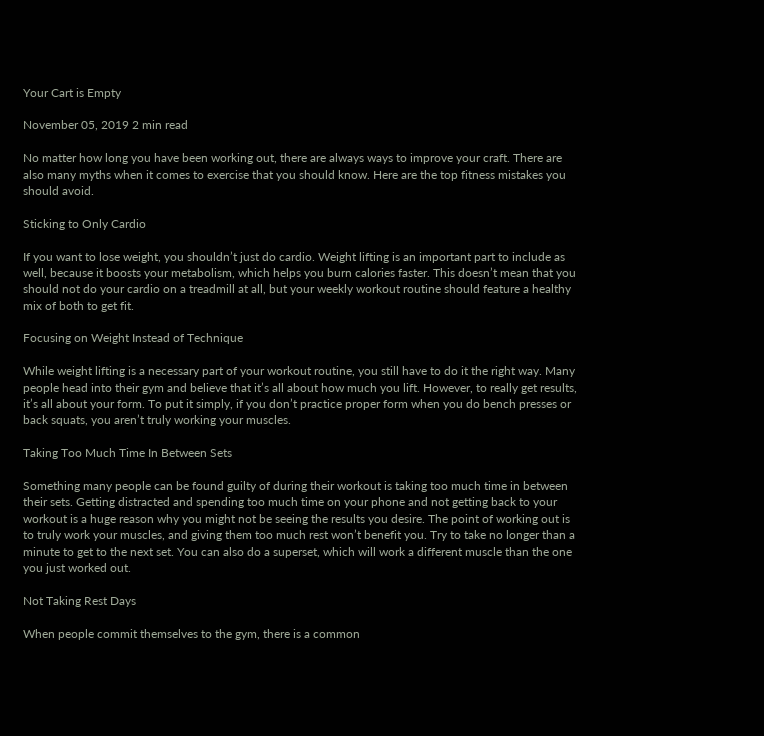Your Cart is Empty

November 05, 2019 2 min read

No matter how long you have been working out, there are always ways to improve your craft. There are also many myths when it comes to exercise that you should know. Here are the top fitness mistakes you should avoid.

Sticking to Only Cardio

If you want to lose weight, you shouldn’t just do cardio. Weight lifting is an important part to include as well, because it boosts your metabolism, which helps you burn calories faster. This doesn’t mean that you should not do your cardio on a treadmill at all, but your weekly workout routine should feature a healthy mix of both to get fit.

Focusing on Weight Instead of Technique

While weight lifting is a necessary part of your workout routine, you still have to do it the right way. Many people head into their gym and believe that it’s all about how much you lift. However, to really get results, it’s all about your form. To put it simply, if you don’t practice proper form when you do bench presses or back squats, you aren’t truly working your muscles.

Taking Too Much Time In Between Sets

Something many people can be found guilty of during their workout is taking too much time in between their sets. Getting distracted and spending too much time on your phone and not getting back to your workout is a huge reason why you might not be seeing the results you desire. The point of working out is to truly work your muscles, and giving them too much rest won’t benefit you. Try to take no longer than a minute to get to the next set. You can also do a superset, which will work a different muscle than the one you just worked out.

Not Taking Rest Days

When people commit themselves to the gym, there is a common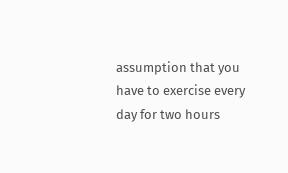assumption that you have to exercise every day for two hours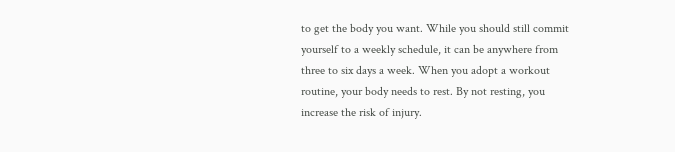to get the body you want. While you should still commit yourself to a weekly schedule, it can be anywhere from three to six days a week. When you adopt a workout routine, your body needs to rest. By not resting, you increase the risk of injury.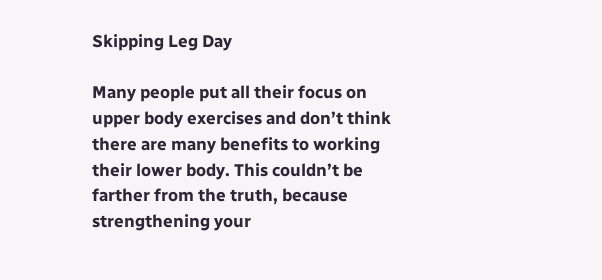Skipping Leg Day

Many people put all their focus on upper body exercises and don’t think there are many benefits to working their lower body. This couldn’t be farther from the truth, because strengthening your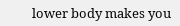lower body makes you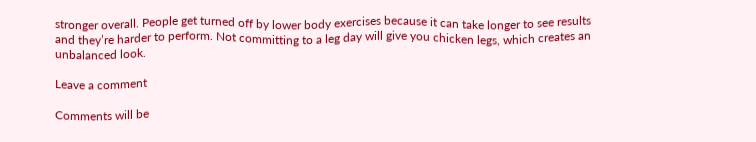stronger overall. People get turned off by lower body exercises because it can take longer to see results and they’re harder to perform. Not committing to a leg day will give you chicken legs, which creates an unbalanced look.

Leave a comment

Comments will be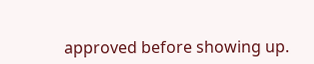approved before showing up.